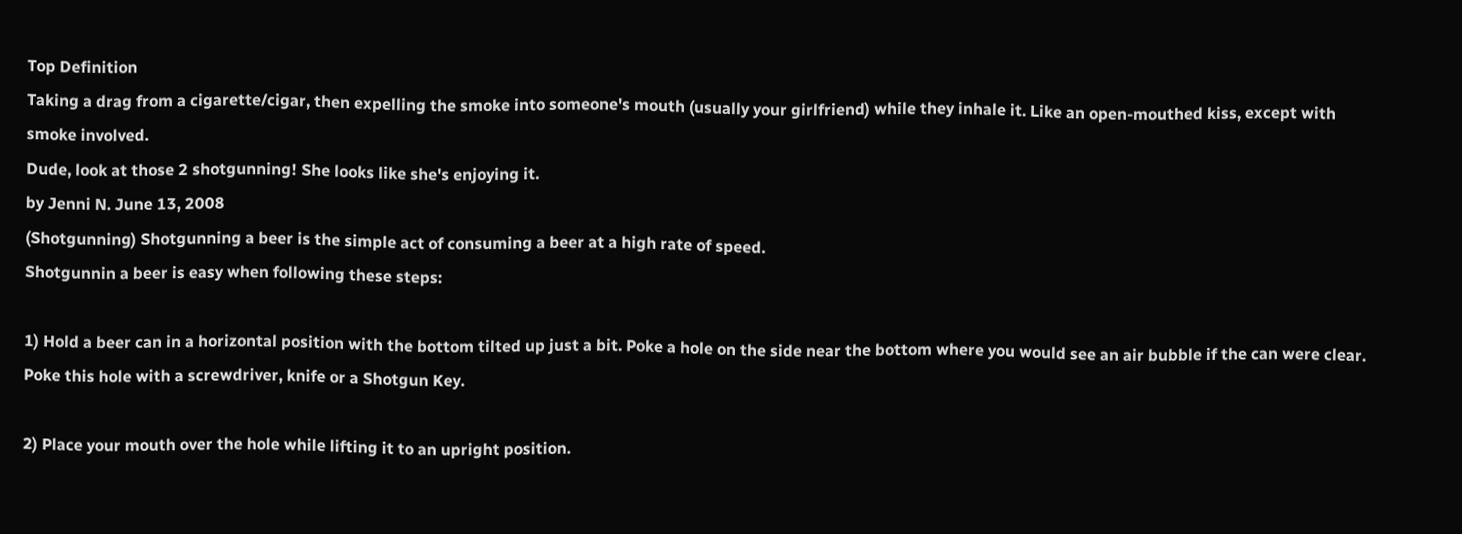Top Definition
Taking a drag from a cigarette/cigar, then expelling the smoke into someone's mouth (usually your girlfriend) while they inhale it. Like an open-mouthed kiss, except with smoke involved.
Dude, look at those 2 shotgunning! She looks like she's enjoying it.
by Jenni N. June 13, 2008
(Shotgunning) Shotgunning a beer is the simple act of consuming a beer at a high rate of speed.
Shotgunnin a beer is easy when following these steps:

1) Hold a beer can in a horizontal position with the bottom tilted up just a bit. Poke a hole on the side near the bottom where you would see an air bubble if the can were clear. Poke this hole with a screwdriver, knife or a Shotgun Key.

2) Place your mouth over the hole while lifting it to an upright position.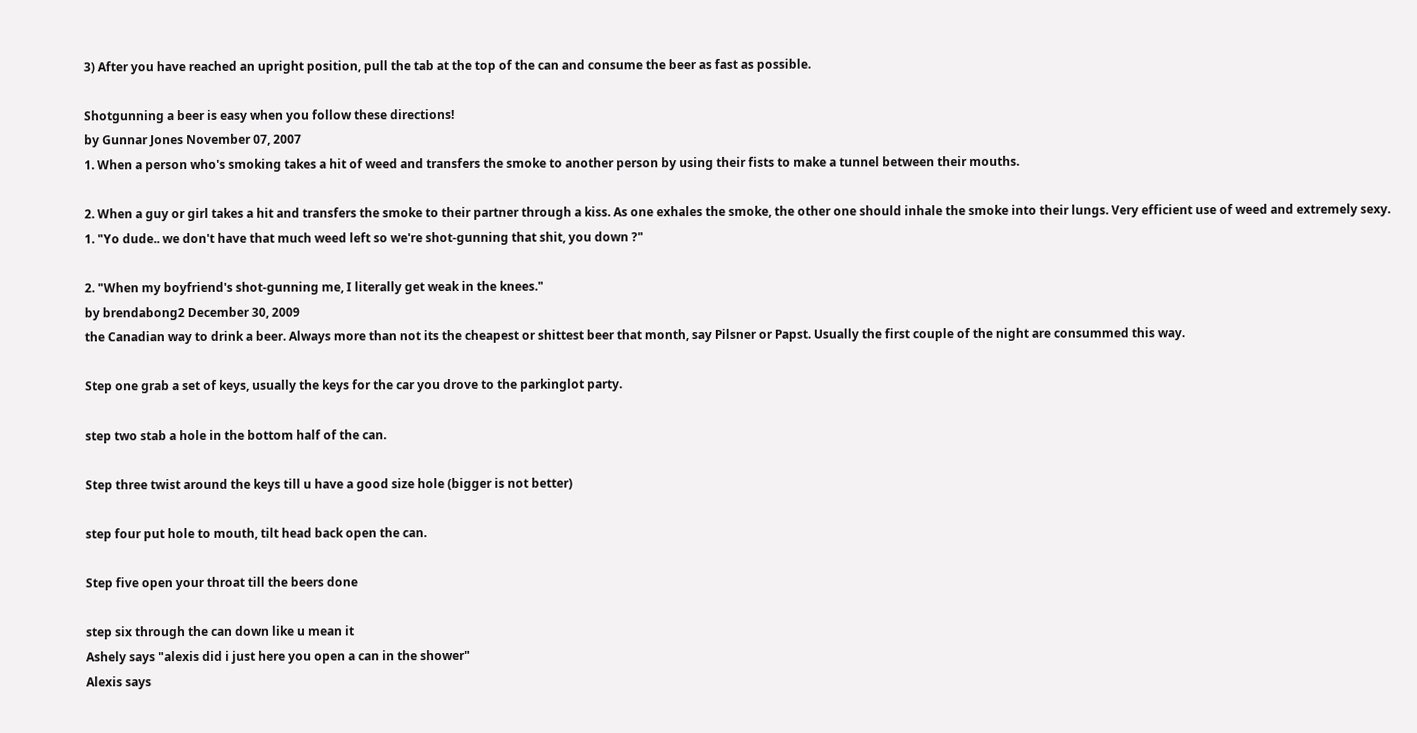3) After you have reached an upright position, pull the tab at the top of the can and consume the beer as fast as possible.

Shotgunning a beer is easy when you follow these directions!
by Gunnar Jones November 07, 2007
1. When a person who's smoking takes a hit of weed and transfers the smoke to another person by using their fists to make a tunnel between their mouths.

2. When a guy or girl takes a hit and transfers the smoke to their partner through a kiss. As one exhales the smoke, the other one should inhale the smoke into their lungs. Very efficient use of weed and extremely sexy.
1. "Yo dude.. we don't have that much weed left so we're shot-gunning that shit, you down ?"

2. "When my boyfriend's shot-gunning me, I literally get weak in the knees."
by brendabong2 December 30, 2009
the Canadian way to drink a beer. Always more than not its the cheapest or shittest beer that month, say Pilsner or Papst. Usually the first couple of the night are consummed this way.

Step one grab a set of keys, usually the keys for the car you drove to the parkinglot party.

step two stab a hole in the bottom half of the can.

Step three twist around the keys till u have a good size hole (bigger is not better)

step four put hole to mouth, tilt head back open the can.

Step five open your throat till the beers done

step six through the can down like u mean it
Ashely says "alexis did i just here you open a can in the shower"
Alexis says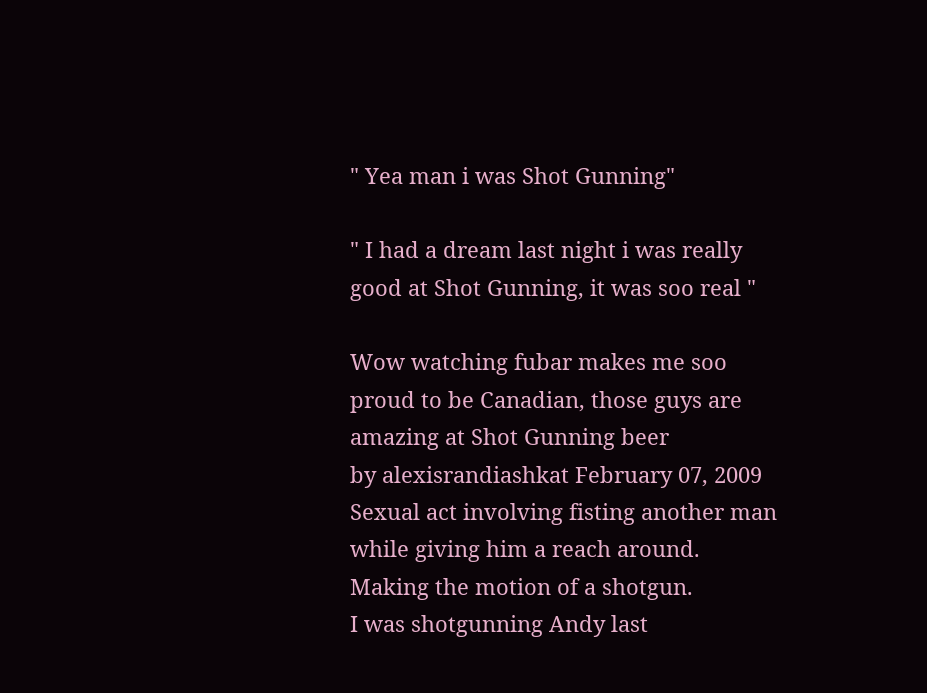" Yea man i was Shot Gunning"

" I had a dream last night i was really good at Shot Gunning, it was soo real "

Wow watching fubar makes me soo proud to be Canadian, those guys are amazing at Shot Gunning beer
by alexisrandiashkat February 07, 2009
Sexual act involving fisting another man while giving him a reach around. Making the motion of a shotgun.
I was shotgunning Andy last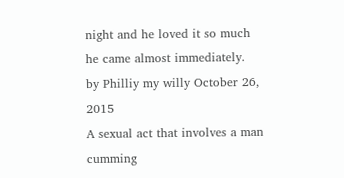night and he loved it so much he came almost immediately.
by Philliy my willy October 26, 2015
A sexual act that involves a man cumming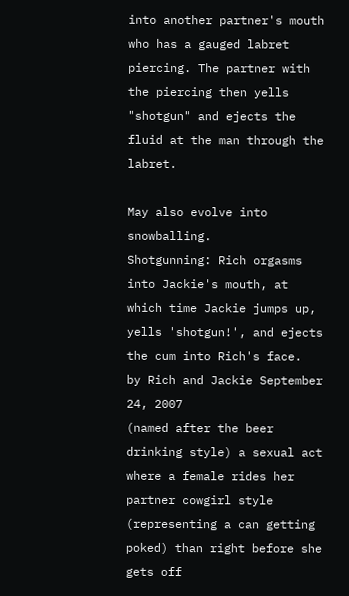into another partner's mouth who has a gauged labret piercing. The partner with the piercing then yells "shotgun" and ejects the fluid at the man through the labret.

May also evolve into snowballing.
Shotgunning: Rich orgasms into Jackie's mouth, at which time Jackie jumps up, yells 'shotgun!', and ejects the cum into Rich's face.
by Rich and Jackie September 24, 2007
(named after the beer drinking style) a sexual act where a female rides her partner cowgirl style (representing a can getting poked) than right before she gets off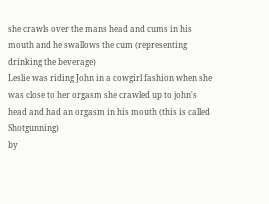she crawls over the mans head and cums in his mouth and he swallows the cum (representing drinking the beverage)
Leslie was riding John in a cowgirl fashion when she was close to her orgasm she crawled up to john's head and had an orgasm in his mouth (this is called Shotgunning)
by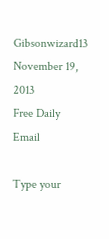Gibsonwizard13 November 19, 2013
Free Daily Email

Type your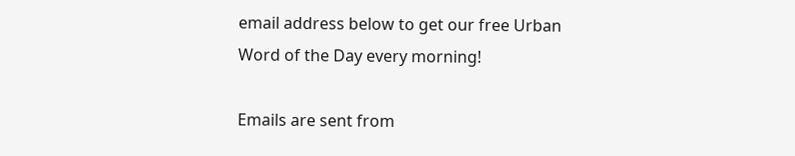email address below to get our free Urban Word of the Day every morning!

Emails are sent from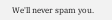We'll never spam you.